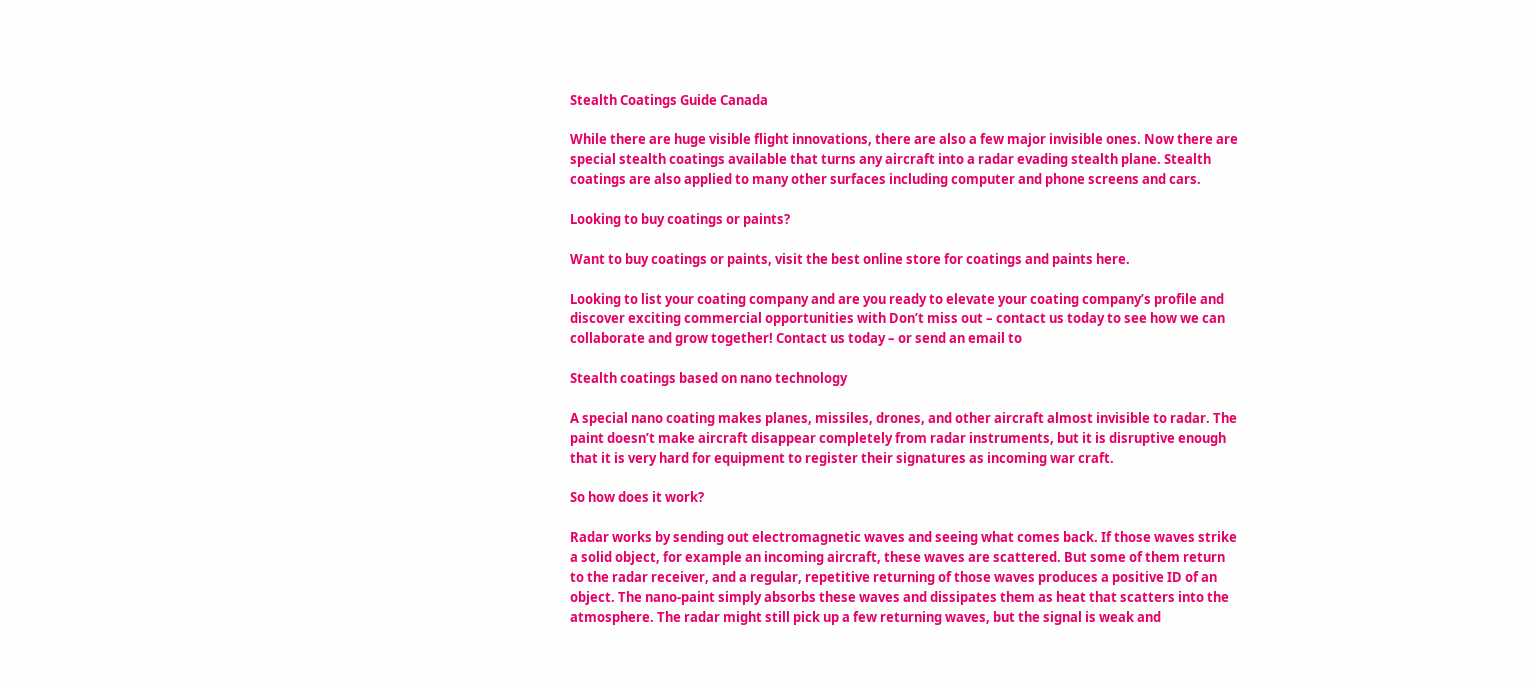Stealth Coatings Guide Canada

While there are huge visible flight innovations, there are also a few major invisible ones. Now there are special stealth coatings available that turns any aircraft into a radar evading stealth plane. Stealth coatings are also applied to many other surfaces including computer and phone screens and cars.

Looking to buy coatings or paints?

Want to buy coatings or paints, visit the best online store for coatings and paints here.

Looking to list your coating company and are you ready to elevate your coating company’s profile and discover exciting commercial opportunities with Don’t miss out – contact us today to see how we can collaborate and grow together! Contact us today – or send an email to

Stealth coatings based on nano technology

A special nano coating makes planes, missiles, drones, and other aircraft almost invisible to radar. The paint doesn’t make aircraft disappear completely from radar instruments, but it is disruptive enough that it is very hard for equipment to register their signatures as incoming war craft.

So how does it work?

Radar works by sending out electromagnetic waves and seeing what comes back. If those waves strike a solid object, for example an incoming aircraft, these waves are scattered. But some of them return to the radar receiver, and a regular, repetitive returning of those waves produces a positive ID of an object. The nano-paint simply absorbs these waves and dissipates them as heat that scatters into the atmosphere. The radar might still pick up a few returning waves, but the signal is weak and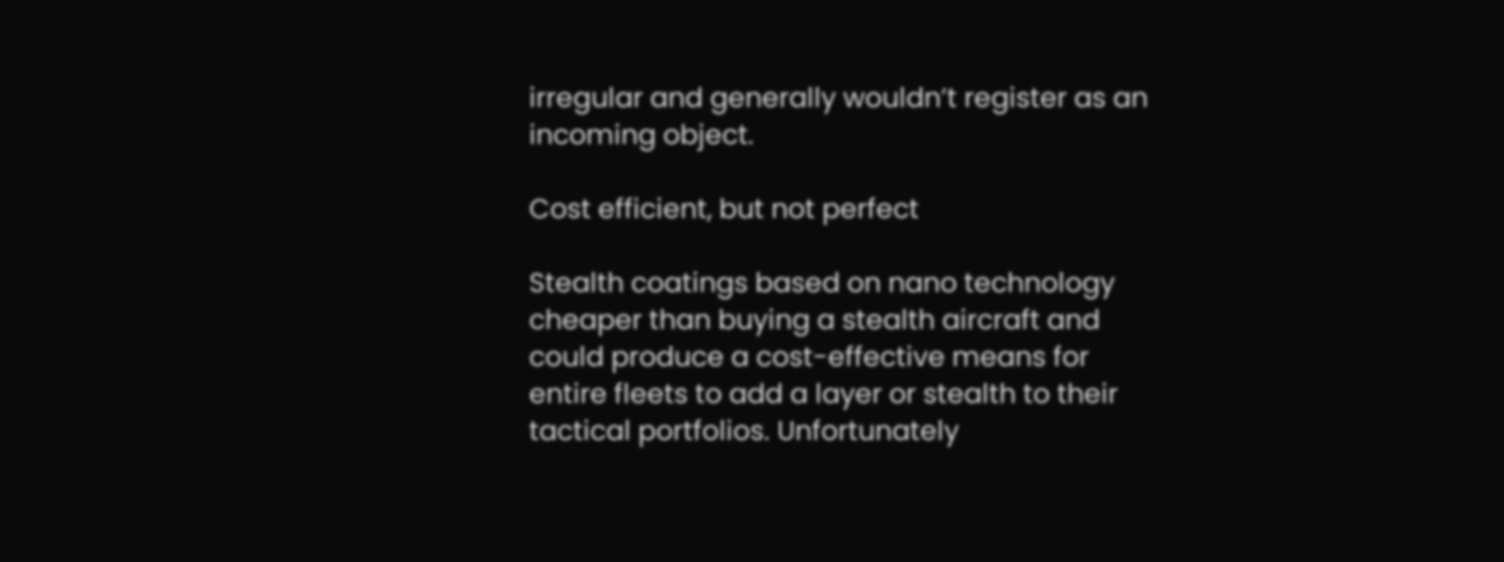irregular and generally wouldn’t register as an incoming object.

Cost efficient, but not perfect

Stealth coatings based on nano technology cheaper than buying a stealth aircraft and could produce a cost-effective means for entire fleets to add a layer or stealth to their tactical portfolios. Unfortunately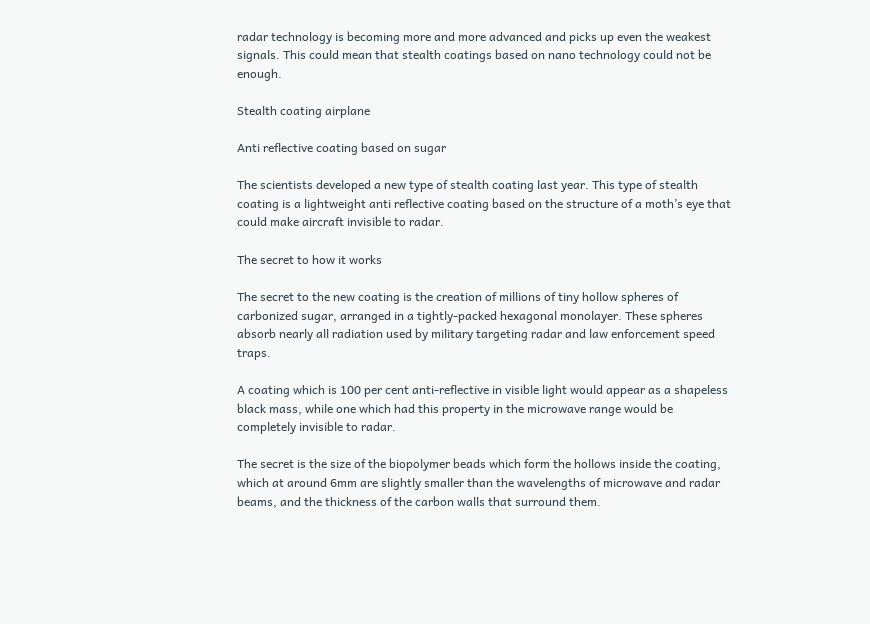radar technology is becoming more and more advanced and picks up even the weakest signals. This could mean that stealth coatings based on nano technology could not be enough.

Stealth coating airplane

Anti reflective coating based on sugar

The scientists developed a new type of stealth coating last year. This type of stealth coating is a lightweight anti reflective coating based on the structure of a moth’s eye that could make aircraft invisible to radar.

The secret to how it works

The secret to the new coating is the creation of millions of tiny hollow spheres of carbonized sugar, arranged in a tightly-packed hexagonal monolayer. These spheres absorb nearly all radiation used by military targeting radar and law enforcement speed traps.

A coating which is 100 per cent anti-reflective in visible light would appear as a shapeless black mass, while one which had this property in the microwave range would be completely invisible to radar.

The secret is the size of the biopolymer beads which form the hollows inside the coating, which at around 6mm are slightly smaller than the wavelengths of microwave and radar beams, and the thickness of the carbon walls that surround them.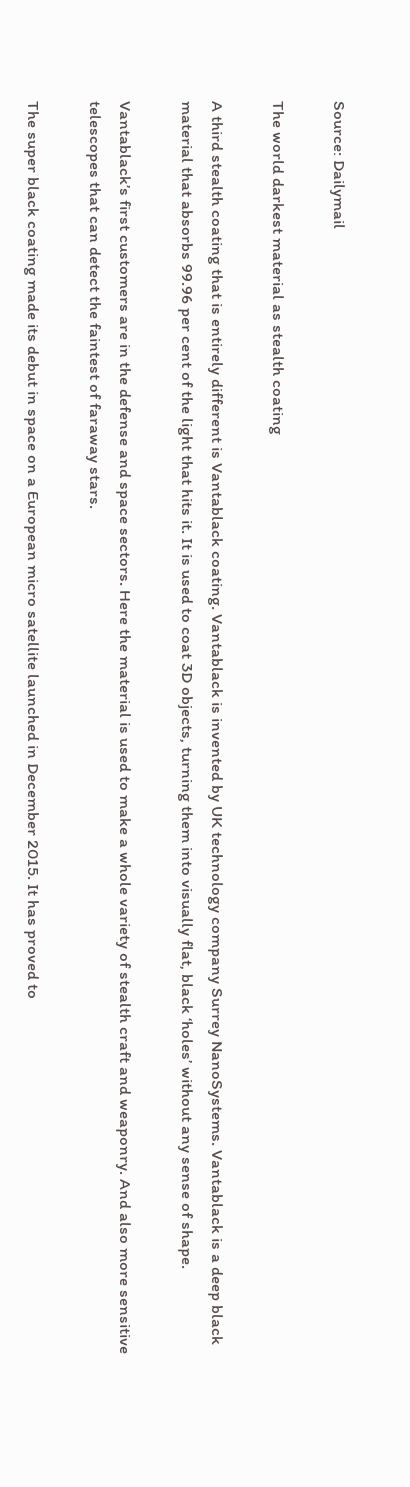Source: Dailymail

The world darkest material as stealth coating

A third stealth coating that is entirely different is Vantablack coating. Vantablack is invented by UK technology company Surrey NanoSystems. Vantablack is a deep black material that absorbs 99.96 per cent of the light that hits it. It is used to coat 3D objects, turning them into visually flat, black ‘holes’ without any sense of shape.

Vantablack’s first customers are in the defense and space sectors. Here the material is used to make a whole variety of stealth craft and weaponry. And also more sensitive telescopes that can detect the faintest of faraway stars.

The super black coating made its debut in space on a European micro satellite launched in December 2015. It has proved to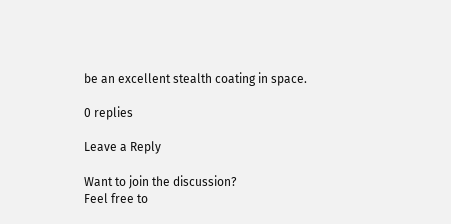be an excellent stealth coating in space.

0 replies

Leave a Reply

Want to join the discussion?
Feel free to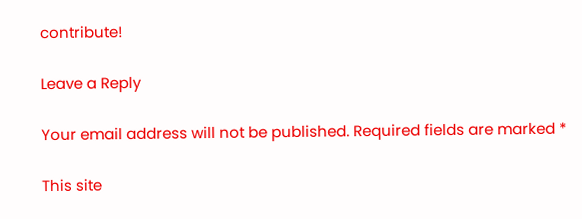contribute!

Leave a Reply

Your email address will not be published. Required fields are marked *

This site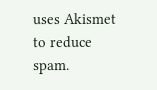uses Akismet to reduce spam.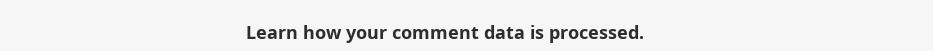Learn how your comment data is processed.